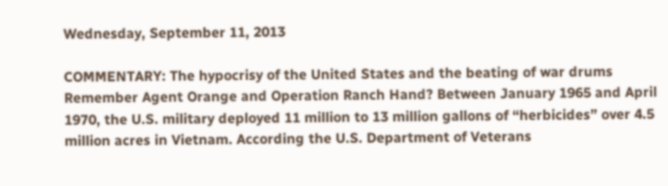Wednesday, September 11, 2013

COMMENTARY: The hypocrisy of the United States and the beating of war drums
Remember Agent Orange and Operation Ranch Hand? Between January 1965 and April 1970, the U.S. military deployed 11 million to 13 million gallons of “herbicides” over 4.5 million acres in Vietnam. According the U.S. Department of Veterans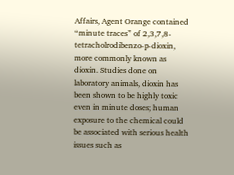Affairs, Agent Orange contained “minute traces” of 2,3,7,8-tetracholrodibenzo-p-dioxin, more commonly known as dioxin. Studies done on laboratory animals, dioxin has been shown to be highly toxic even in minute doses; human exposure to the chemical could be associated with serious health issues such as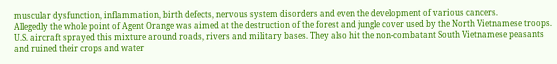muscular dysfunction, inflammation, birth defects, nervous system disorders and even the development of various cancers.
Allegedly the whole point of Agent Orange was aimed at the destruction of the forest and jungle cover used by the North Vietnamese troops. U.S. aircraft sprayed this mixture around roads, rivers and military bases. They also hit the non-combatant South Vietnamese peasants and ruined their crops and water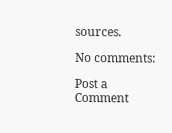sources.

No comments:

Post a Comment